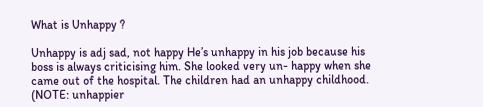What is Unhappy ?

Unhappy is adj sad, not happy He’s unhappy in his job because his boss is always criticising him. She looked very un- happy when she came out of the hospital. The children had an unhappy childhood. (NOTE: unhappier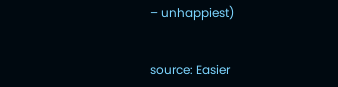– unhappiest)


source: Easier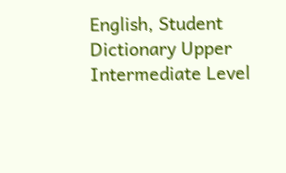English, Student Dictionary Upper Intermediate Level